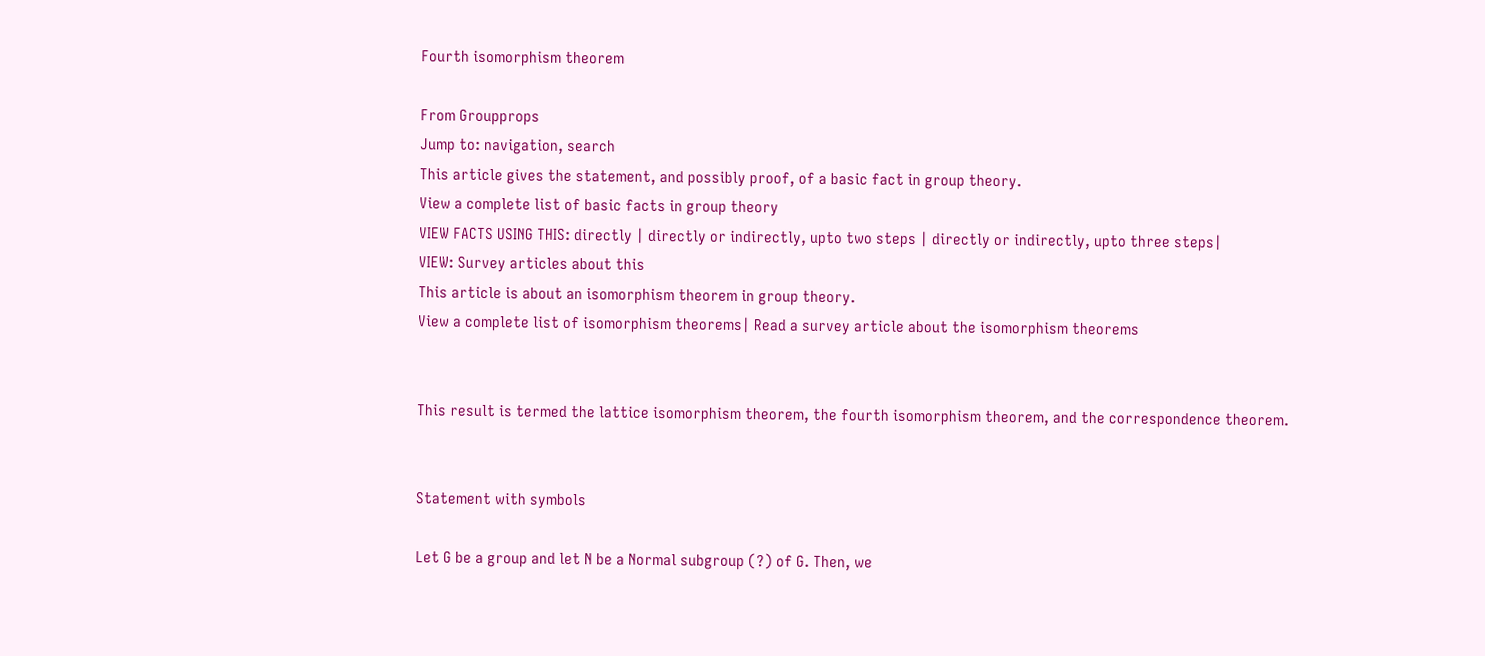Fourth isomorphism theorem

From Groupprops
Jump to: navigation, search
This article gives the statement, and possibly proof, of a basic fact in group theory.
View a complete list of basic facts in group theory
VIEW FACTS USING THIS: directly | directly or indirectly, upto two steps | directly or indirectly, upto three steps|
VIEW: Survey articles about this
This article is about an isomorphism theorem in group theory.
View a complete list of isomorphism theorems| Read a survey article about the isomorphism theorems


This result is termed the lattice isomorphism theorem, the fourth isomorphism theorem, and the correspondence theorem.


Statement with symbols

Let G be a group and let N be a Normal subgroup (?) of G. Then, we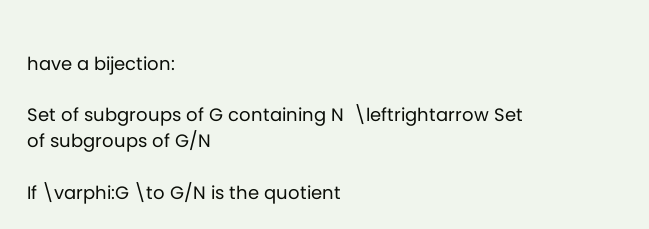have a bijection:

Set of subgroups of G containing N  \leftrightarrow Set of subgroups of G/N

If \varphi:G \to G/N is the quotient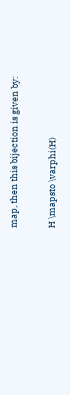map, then this bijection is given by:

H \mapsto \varphi(H)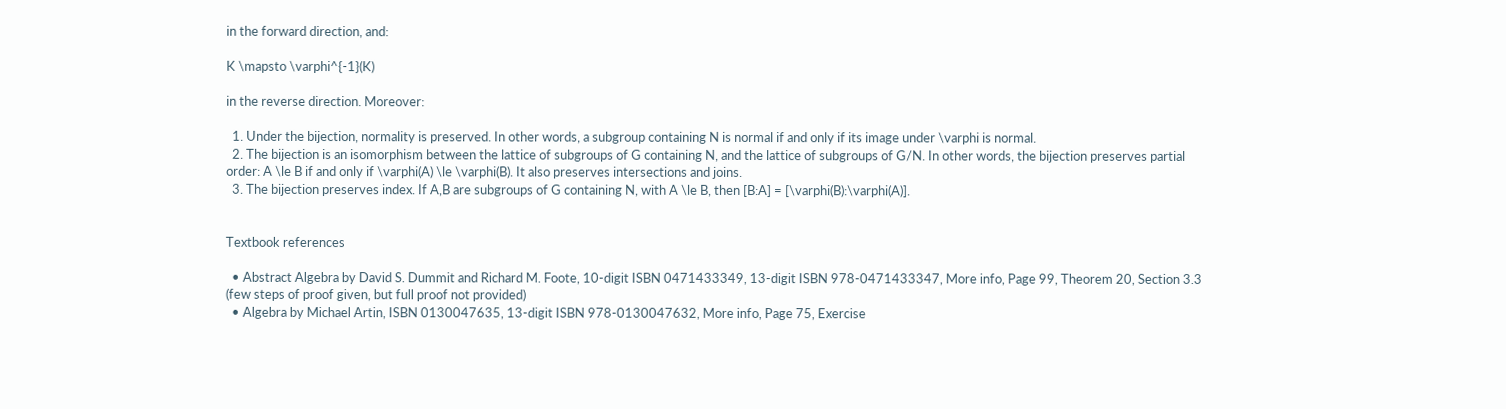in the forward direction, and:

K \mapsto \varphi^{-1}(K)

in the reverse direction. Moreover:

  1. Under the bijection, normality is preserved. In other words, a subgroup containing N is normal if and only if its image under \varphi is normal.
  2. The bijection is an isomorphism between the lattice of subgroups of G containing N, and the lattice of subgroups of G/N. In other words, the bijection preserves partial order: A \le B if and only if \varphi(A) \le \varphi(B). It also preserves intersections and joins.
  3. The bijection preserves index. If A,B are subgroups of G containing N, with A \le B, then [B:A] = [\varphi(B):\varphi(A)].


Textbook references

  • Abstract Algebra by David S. Dummit and Richard M. Foote, 10-digit ISBN 0471433349, 13-digit ISBN 978-0471433347, More info, Page 99, Theorem 20, Section 3.3 (few steps of proof given, but full proof not provided)
  • Algebra by Michael Artin, ISBN 0130047635, 13-digit ISBN 978-0130047632, More info, Page 75, Exercise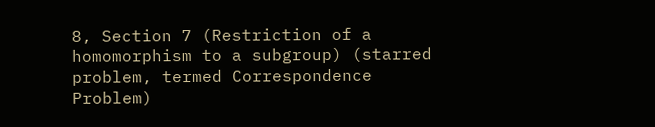8, Section 7 (Restriction of a homomorphism to a subgroup) (starred problem, termed Correspondence Problem)